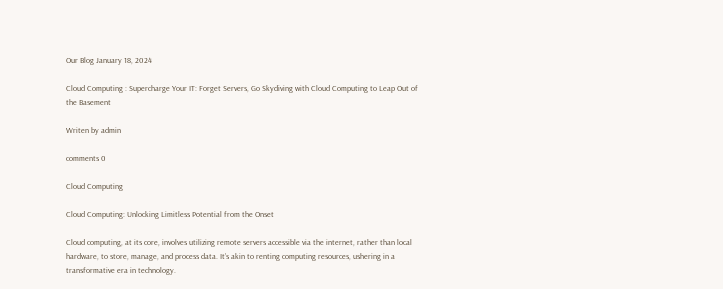Our Blog January 18, 2024

Cloud Computing : Supercharge Your IT: Forget Servers, Go Skydiving with Cloud Computing to Leap Out of the Basement

Writen by admin

comments 0

Cloud Computing

Cloud Computing: Unlocking Limitless Potential from the Onset

Cloud computing, at its core, involves utilizing remote servers accessible via the internet, rather than local hardware, to store, manage, and process data. It’s akin to renting computing resources, ushering in a transformative era in technology.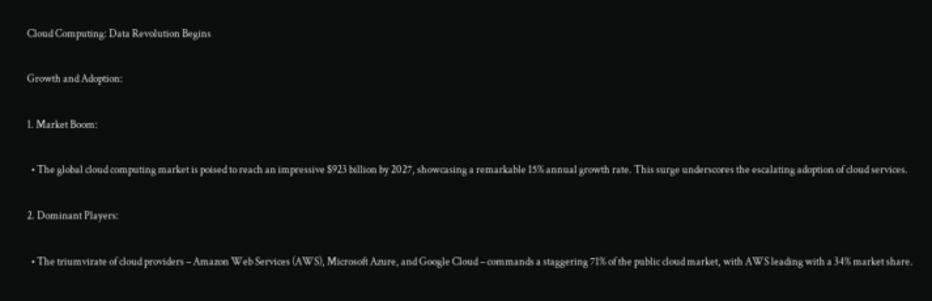Cloud Computing: Data Revolution Begins

Growth and Adoption:

1. Market Boom:

  • The global cloud computing market is poised to reach an impressive $923 billion by 2027, showcasing a remarkable 15% annual growth rate. This surge underscores the escalating adoption of cloud services.

2. Dominant Players:

  • The triumvirate of cloud providers – Amazon Web Services (AWS), Microsoft Azure, and Google Cloud – commands a staggering 71% of the public cloud market, with AWS leading with a 34% market share.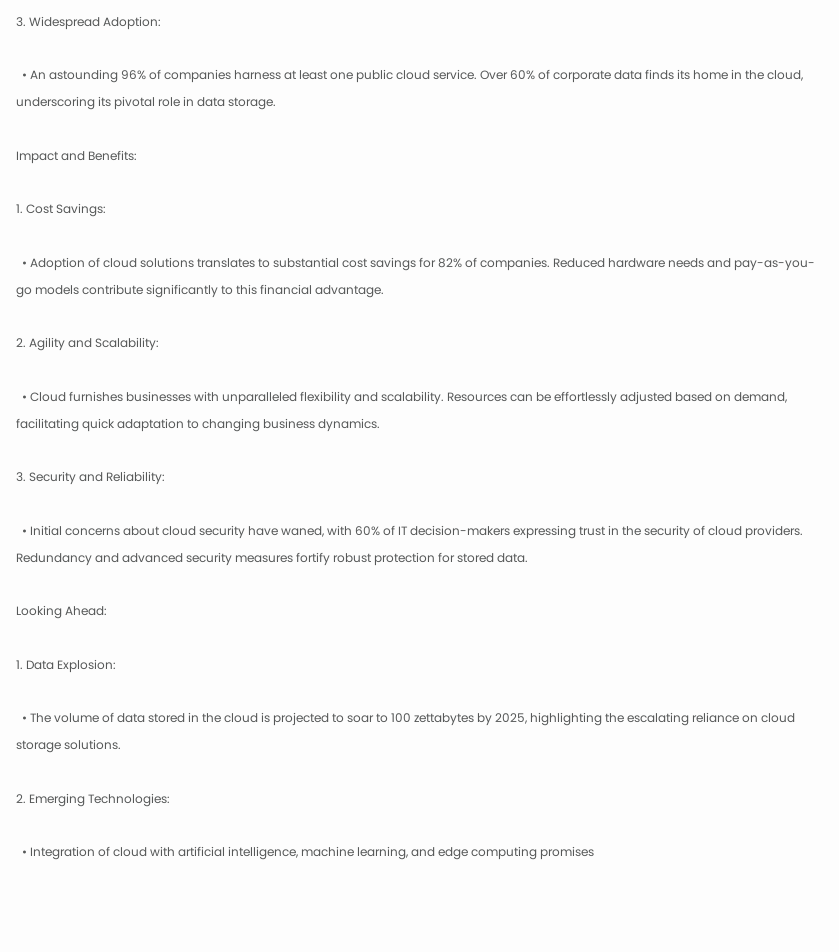3. Widespread Adoption:

  • An astounding 96% of companies harness at least one public cloud service. Over 60% of corporate data finds its home in the cloud, underscoring its pivotal role in data storage.

Impact and Benefits:

1. Cost Savings:

  • Adoption of cloud solutions translates to substantial cost savings for 82% of companies. Reduced hardware needs and pay-as-you-go models contribute significantly to this financial advantage.

2. Agility and Scalability:

  • Cloud furnishes businesses with unparalleled flexibility and scalability. Resources can be effortlessly adjusted based on demand, facilitating quick adaptation to changing business dynamics.

3. Security and Reliability:

  • Initial concerns about cloud security have waned, with 60% of IT decision-makers expressing trust in the security of cloud providers. Redundancy and advanced security measures fortify robust protection for stored data.

Looking Ahead:

1. Data Explosion:

  • The volume of data stored in the cloud is projected to soar to 100 zettabytes by 2025, highlighting the escalating reliance on cloud storage solutions.

2. Emerging Technologies:

  • Integration of cloud with artificial intelligence, machine learning, and edge computing promises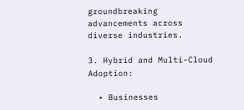groundbreaking advancements across diverse industries.

3. Hybrid and Multi-Cloud Adoption:

  • Businesses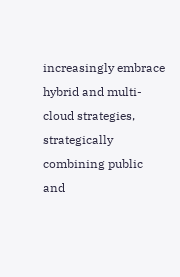increasingly embrace hybrid and multi-cloud strategies, strategically combining public and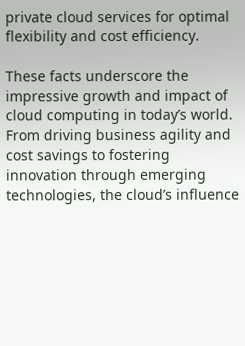private cloud services for optimal flexibility and cost efficiency.

These facts underscore the impressive growth and impact of cloud computing in today’s world. From driving business agility and cost savings to fostering innovation through emerging technologies, the cloud’s influence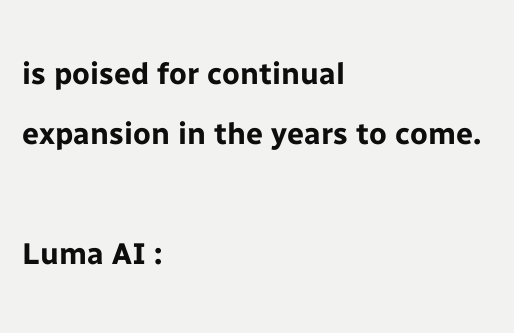is poised for continual expansion in the years to come.

Luma AI :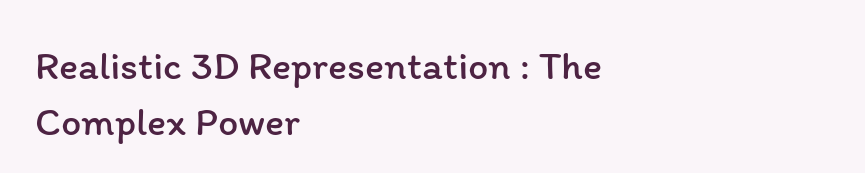Realistic 3D Representation : The Complex Power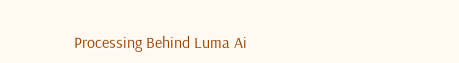Processing Behind Luma Ai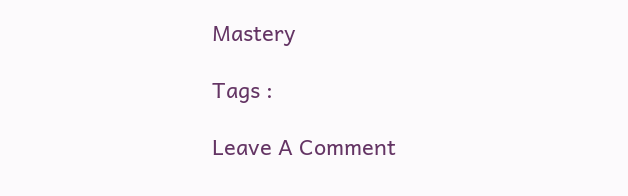Mastery

Tags :

Leave A Comment